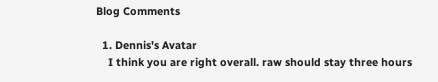Blog Comments

  1. Dennis's Avatar
    I think you are right overall. raw should stay three hours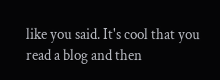like you said. It's cool that you read a blog and then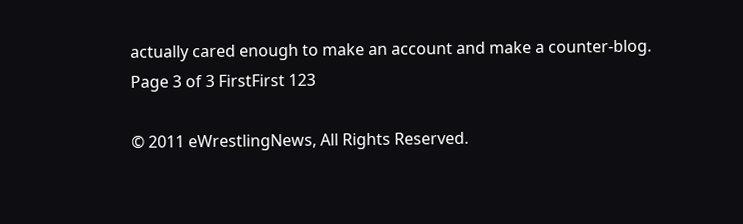actually cared enough to make an account and make a counter-blog.
Page 3 of 3 FirstFirst 123

© 2011 eWrestlingNews, All Rights Reserved.